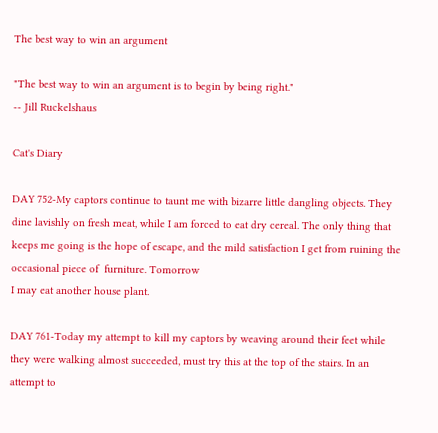The best way to win an argument

"The best way to win an argument is to begin by being right."
-- Jill Ruckelshaus

Cat's Diary

DAY 752-My captors continue to taunt me with bizarre little dangling objects. They dine lavishly on fresh meat, while I am forced to eat dry cereal. The only thing that keeps me going is the hope of escape, and the mild satisfaction I get from ruining the occasional piece of  furniture. Tomorrow
I may eat another house plant.

DAY 761-Today my attempt to kill my captors by weaving around their feet while they were walking almost succeeded, must try this at the top of the stairs. In an attempt to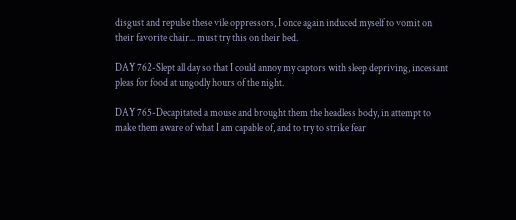disgust and repulse these vile oppressors, I once again induced myself to vomit on their favorite chair... must try this on their bed.

DAY 762-Slept all day so that I could annoy my captors with sleep depriving, incessant pleas for food at ungodly hours of the night.

DAY 765-Decapitated a mouse and brought them the headless body, in attempt to make them aware of what I am capable of, and to try to strike fear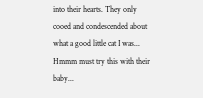into their hearts. They only cooed and condescended about what a good little cat I was... Hmmm must try this with their baby...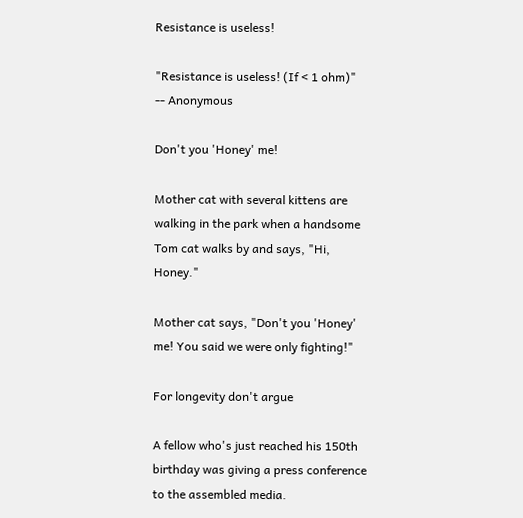Resistance is useless!

"Resistance is useless! (If < 1 ohm)"
-- Anonymous

Don't you 'Honey' me!

Mother cat with several kittens are walking in the park when a handsome Tom cat walks by and says, "Hi, Honey."

Mother cat says, "Don't you 'Honey' me! You said we were only fighting!"

For longevity don't argue

A fellow who's just reached his 150th birthday was giving a press conference to the assembled media.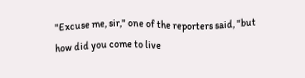"Excuse me, sir," one of the reporters said, "but how did you come to live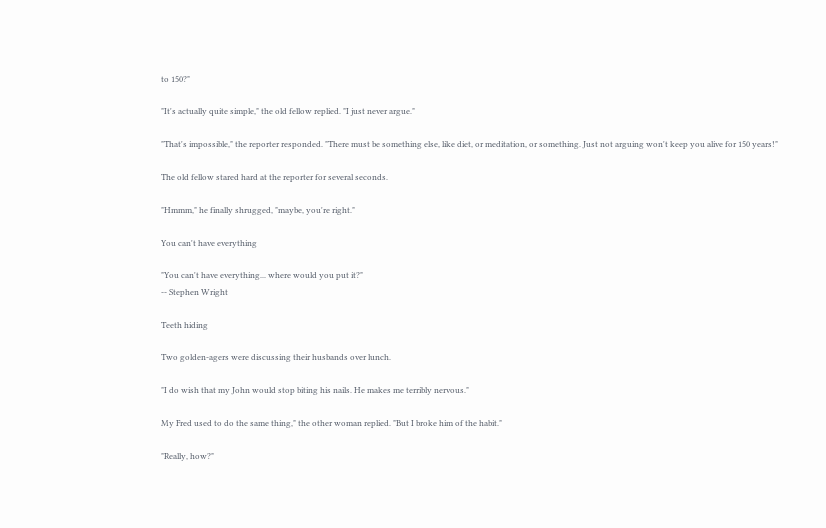to 150?"

"It's actually quite simple," the old fellow replied. "I just never argue."

"That's impossible," the reporter responded. "There must be something else, like diet, or meditation, or something. Just not arguing won't keep you alive for 150 years!"

The old fellow stared hard at the reporter for several seconds.

"Hmmm," he finally shrugged, "maybe, you're right."

You can't have everything

"You can't have everything... where would you put it?"
-- Stephen Wright

Teeth hiding

Two golden-agers were discussing their husbands over lunch.

"I do wish that my John would stop biting his nails. He makes me terribly nervous."

My Fred used to do the same thing," the other woman replied. "But I broke him of the habit."

"Really, how?"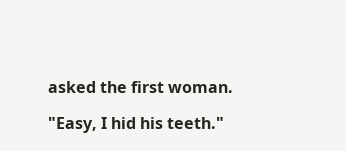asked the first woman.

"Easy, I hid his teeth."